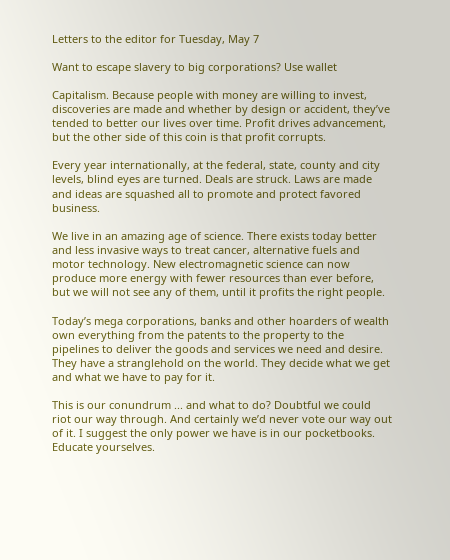Letters to the editor for Tuesday, May 7

Want to escape slavery to big corporations? Use wallet

Capitalism. Because people with money are willing to invest, discoveries are made and whether by design or accident, they’ve tended to better our lives over time. Profit drives advancement, but the other side of this coin is that profit corrupts.

Every year internationally, at the federal, state, county and city levels, blind eyes are turned. Deals are struck. Laws are made and ideas are squashed all to promote and protect favored business.

We live in an amazing age of science. There exists today better and less invasive ways to treat cancer, alternative fuels and motor technology. New electromagnetic science can now produce more energy with fewer resources than ever before, but we will not see any of them, until it profits the right people.

Today’s mega corporations, banks and other hoarders of wealth own everything from the patents to the property to the pipelines to deliver the goods and services we need and desire. They have a stranglehold on the world. They decide what we get and what we have to pay for it.

This is our conundrum ... and what to do? Doubtful we could riot our way through. And certainly we’d never vote our way out of it. I suggest the only power we have is in our pocketbooks. Educate yourselves.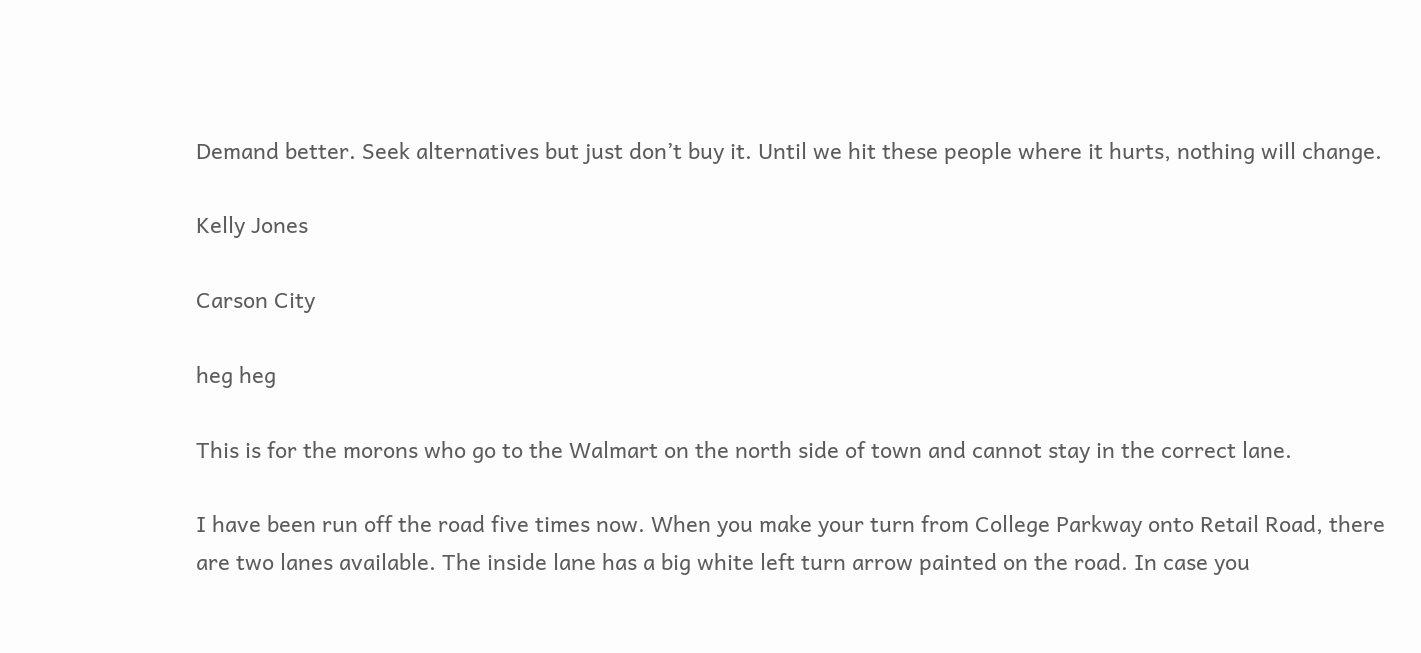Demand better. Seek alternatives but just don’t buy it. Until we hit these people where it hurts, nothing will change.

Kelly Jones

Carson City

heg heg

This is for the morons who go to the Walmart on the north side of town and cannot stay in the correct lane.

I have been run off the road five times now. When you make your turn from College Parkway onto Retail Road, there are two lanes available. The inside lane has a big white left turn arrow painted on the road. In case you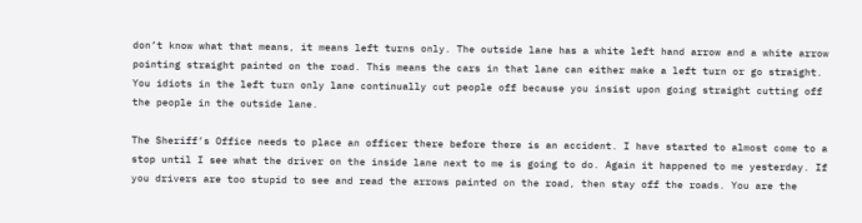don’t know what that means, it means left turns only. The outside lane has a white left hand arrow and a white arrow pointing straight painted on the road. This means the cars in that lane can either make a left turn or go straight. You idiots in the left turn only lane continually cut people off because you insist upon going straight cutting off the people in the outside lane.

The Sheriff’s Office needs to place an officer there before there is an accident. I have started to almost come to a stop until I see what the driver on the inside lane next to me is going to do. Again it happened to me yesterday. If you drivers are too stupid to see and read the arrows painted on the road, then stay off the roads. You are the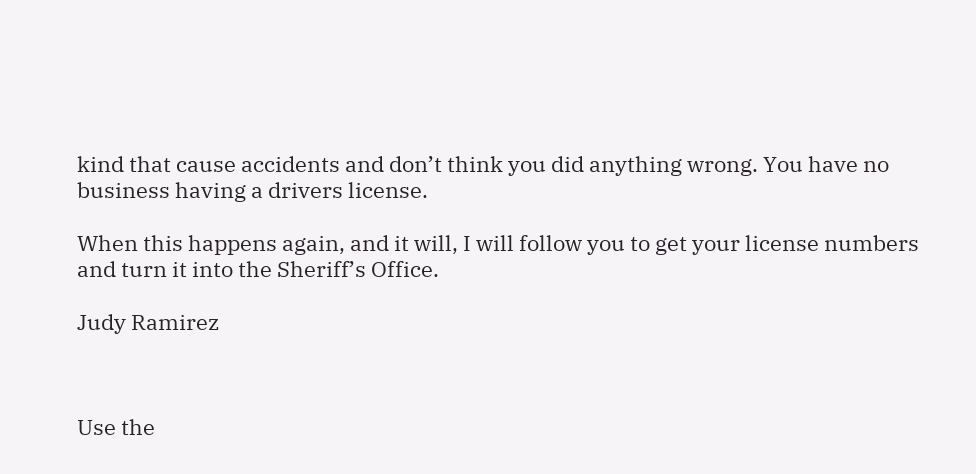kind that cause accidents and don’t think you did anything wrong. You have no business having a drivers license.

When this happens again, and it will, I will follow you to get your license numbers and turn it into the Sheriff’s Office.

Judy Ramirez



Use the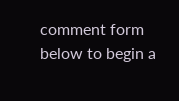comment form below to begin a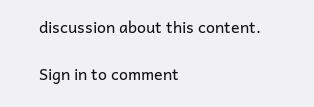discussion about this content.

Sign in to comment